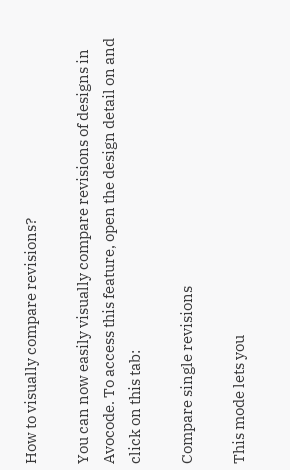How to visually compare revisions?

You can now easily visually compare revisions of designs in Avocode. To access this feature, open the design detail on and click on this tab:

Compare single revisions

This mode lets you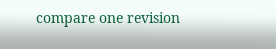compare one revision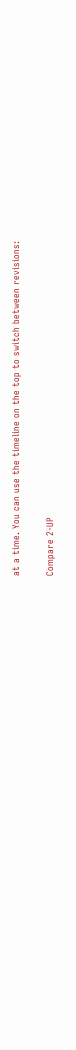at a time. You can use the timeline on the top to switch between revisions:

Compare 2-UP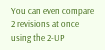You can even compare 2 revisions at once using the 2-UP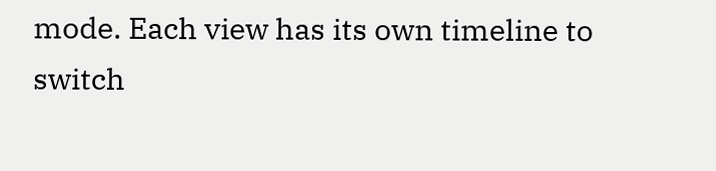mode. Each view has its own timeline to switch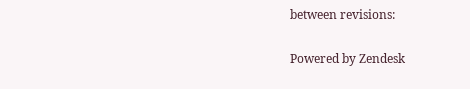between revisions:

Powered by Zendesk